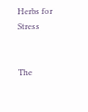Herbs for Stress


The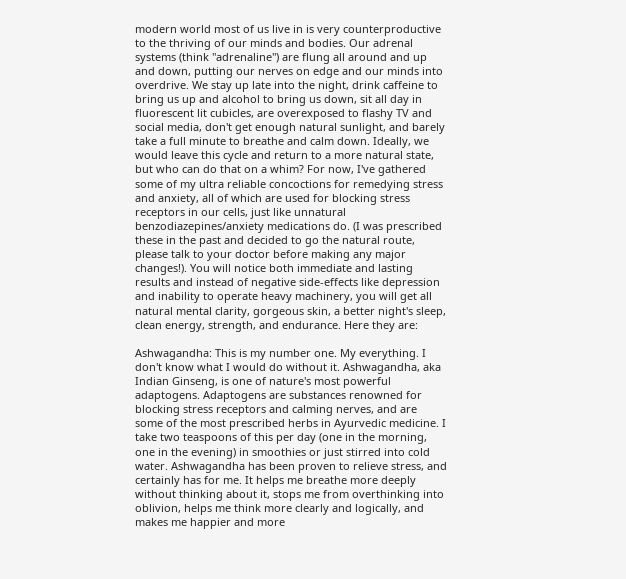modern world most of us live in is very counterproductive to the thriving of our minds and bodies. Our adrenal systems (think "adrenaline") are flung all around and up and down, putting our nerves on edge and our minds into overdrive. We stay up late into the night, drink caffeine to bring us up and alcohol to bring us down, sit all day in fluorescent lit cubicles, are overexposed to flashy TV and social media, don't get enough natural sunlight, and barely take a full minute to breathe and calm down. Ideally, we would leave this cycle and return to a more natural state, but who can do that on a whim? For now, I've gathered some of my ultra reliable concoctions for remedying stress and anxiety, all of which are used for blocking stress receptors in our cells, just like unnatural benzodiazepines/anxiety medications do. (I was prescribed these in the past and decided to go the natural route, please talk to your doctor before making any major changes!). You will notice both immediate and lasting results and instead of negative side-effects like depression and inability to operate heavy machinery, you will get all natural mental clarity, gorgeous skin, a better night's sleep, clean energy, strength, and endurance. Here they are:

Ashwagandha: This is my number one. My everything. I don't know what I would do without it. Ashwagandha, aka Indian Ginseng, is one of nature's most powerful adaptogens. Adaptogens are substances renowned for blocking stress receptors and calming nerves, and are some of the most prescribed herbs in Ayurvedic medicine. I take two teaspoons of this per day (one in the morning, one in the evening) in smoothies or just stirred into cold water. Ashwagandha has been proven to relieve stress, and certainly has for me. It helps me breathe more deeply without thinking about it, stops me from overthinking into oblivion, helps me think more clearly and logically, and makes me happier and more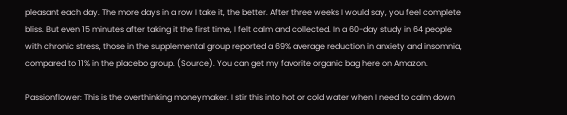pleasant each day. The more days in a row I take it, the better. After three weeks I would say, you feel complete bliss. But even 15 minutes after taking it the first time, I felt calm and collected. In a 60-day study in 64 people with chronic stress, those in the supplemental group reported a 69% average reduction in anxiety and insomnia, compared to 11% in the placebo group. (Source). You can get my favorite organic bag here on Amazon.

Passionflower: This is the overthinking moneymaker. I stir this into hot or cold water when I need to calm down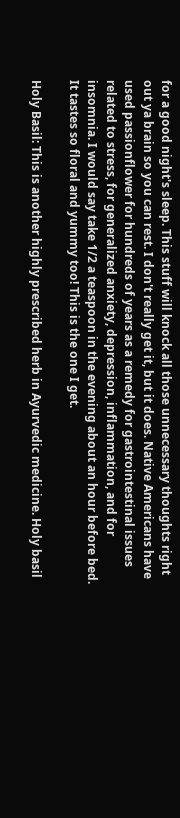for a good night's sleep. This stuff will knock all those unnecessary thoughts right out ya brain so you can rest. I don't really get it, but it does. Native Americans have used passionflower for hundreds of years as a remedy for gastrointestinal issues related to stress, for generalized anxiety, depression, inflammation, and for insomnia. I would say take 1/2 a teaspoon in the evening about an hour before bed. It tastes so floral and yummy too! This is the one I get.

Holy Basil: This is another highly prescribed herb in Ayurvedic medicine. Holy basil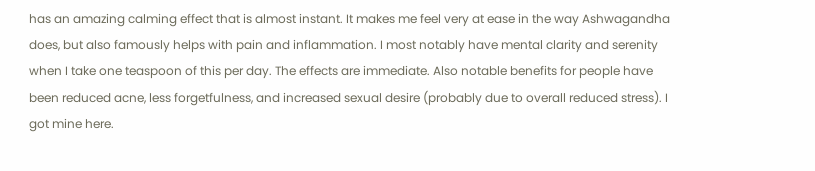has an amazing calming effect that is almost instant. It makes me feel very at ease in the way Ashwagandha does, but also famously helps with pain and inflammation. I most notably have mental clarity and serenity when I take one teaspoon of this per day. The effects are immediate. Also notable benefits for people have been reduced acne, less forgetfulness, and increased sexual desire (probably due to overall reduced stress). I got mine here.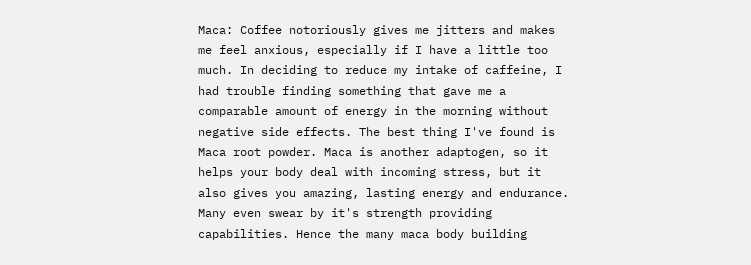Maca: Coffee notoriously gives me jitters and makes me feel anxious, especially if I have a little too much. In deciding to reduce my intake of caffeine, I had trouble finding something that gave me a comparable amount of energy in the morning without negative side effects. The best thing I've found is Maca root powder. Maca is another adaptogen, so it helps your body deal with incoming stress, but it also gives you amazing, lasting energy and endurance. Many even swear by it's strength providing capabilities. Hence the many maca body building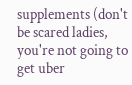supplements (don't be scared ladies, you're not going to get uber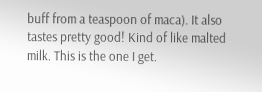buff from a teaspoon of maca). It also tastes pretty good! Kind of like malted milk. This is the one I get.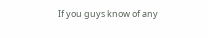If you guys know of any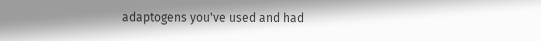adaptogens you've used and had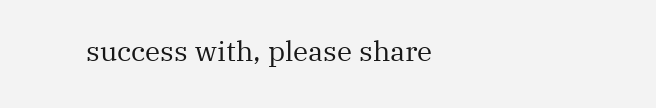success with, please share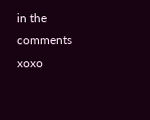in the comments xoxo